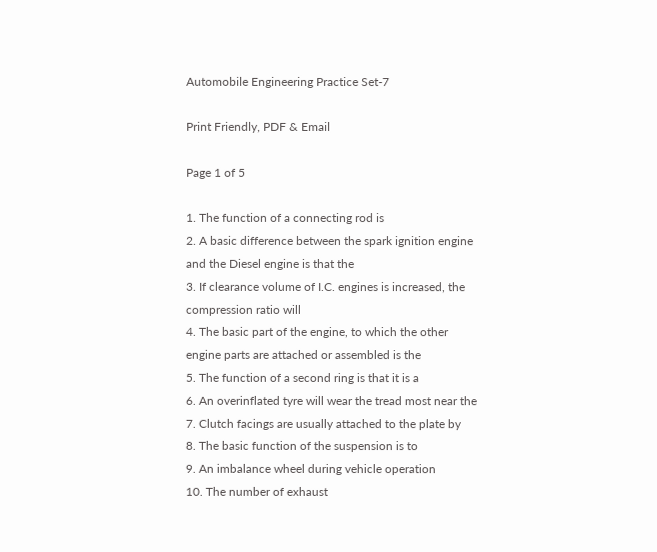Automobile Engineering Practice Set-7

Print Friendly, PDF & Email

Page 1 of 5

1. The function of a connecting rod is
2. A basic difference between the spark ignition engine and the Diesel engine is that the
3. If clearance volume of I.C. engines is increased, the compression ratio will
4. The basic part of the engine, to which the other engine parts are attached or assembled is the
5. The function of a second ring is that it is a
6. An overinflated tyre will wear the tread most near the
7. Clutch facings are usually attached to the plate by
8. The basic function of the suspension is to
9. An imbalance wheel during vehicle operation
10. The number of exhaust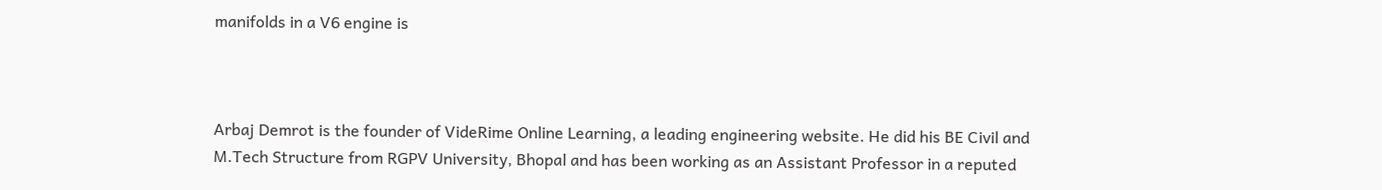manifolds in a V6 engine is



Arbaj Demrot is the founder of VideRime Online Learning, a leading engineering website. He did his BE Civil and M.Tech Structure from RGPV University, Bhopal and has been working as an Assistant Professor in a reputed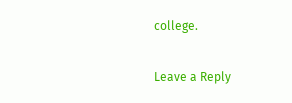college.

Leave a Reply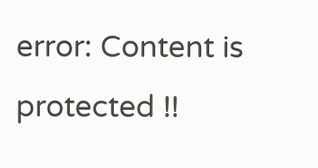error: Content is protected !!